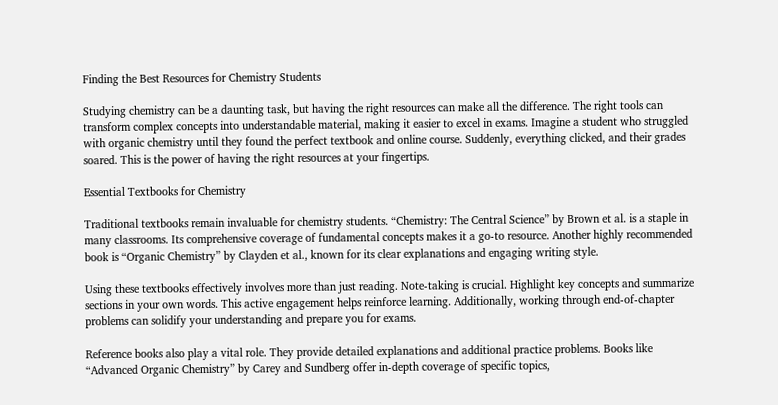Finding the Best Resources for Chemistry Students

Studying chemistry can be a daunting task, but having the right resources can make all the difference. The right tools can transform complex concepts into understandable material, making it easier to excel in exams. Imagine a student who struggled with organic chemistry until they found the perfect textbook and online course. Suddenly, everything clicked, and their grades soared. This is the power of having the right resources at your fingertips.

Essential Textbooks for Chemistry

Traditional textbooks remain invaluable for chemistry students. “Chemistry: The Central Science” by Brown et al. is a staple in many classrooms. Its comprehensive coverage of fundamental concepts makes it a go-to resource. Another highly recommended book is “Organic Chemistry” by Clayden et al., known for its clear explanations and engaging writing style.

Using these textbooks effectively involves more than just reading. Note-taking is crucial. Highlight key concepts and summarize sections in your own words. This active engagement helps reinforce learning. Additionally, working through end-of-chapter problems can solidify your understanding and prepare you for exams.

Reference books also play a vital role. They provide detailed explanations and additional practice problems. Books like “Advanced Organic Chemistry” by Carey and Sundberg offer in-depth coverage of specific topics,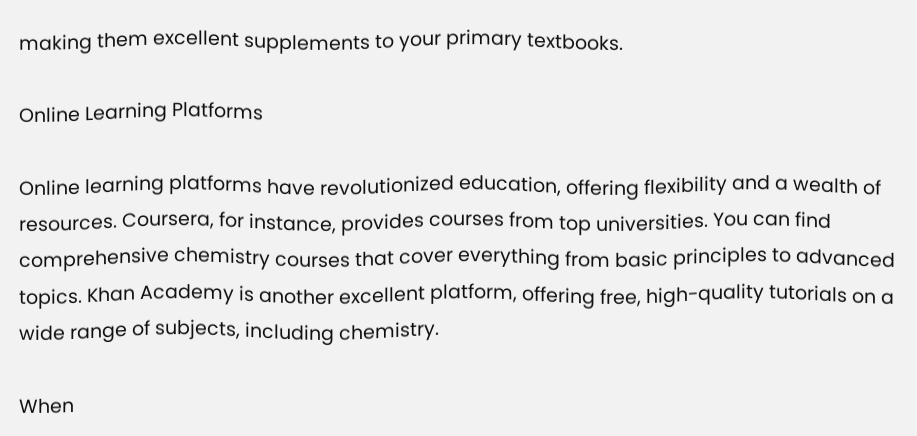making them excellent supplements to your primary textbooks.

Online Learning Platforms

Online learning platforms have revolutionized education, offering flexibility and a wealth of resources. Coursera, for instance, provides courses from top universities. You can find comprehensive chemistry courses that cover everything from basic principles to advanced topics. Khan Academy is another excellent platform, offering free, high-quality tutorials on a wide range of subjects, including chemistry.

When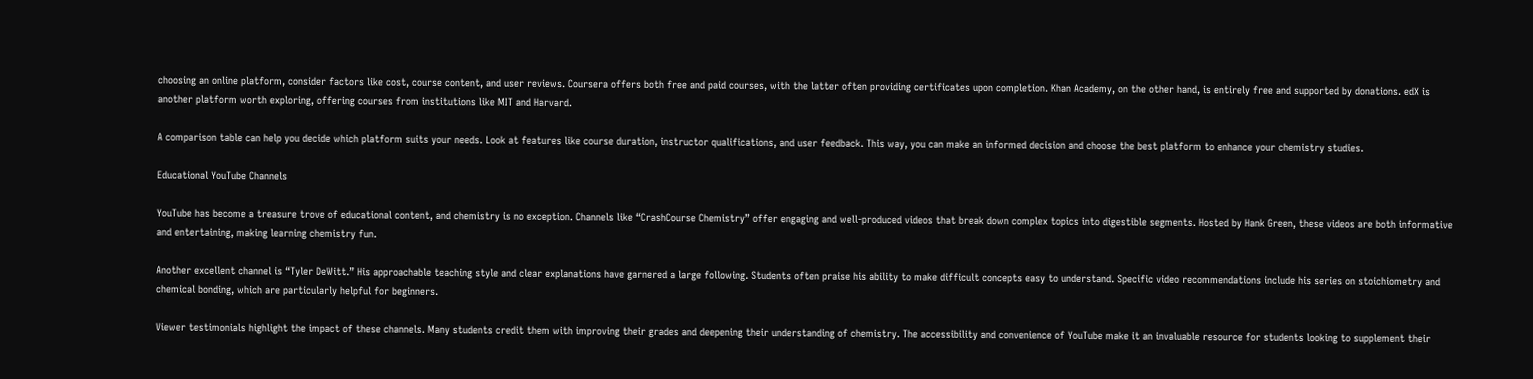choosing an online platform, consider factors like cost, course content, and user reviews. Coursera offers both free and paid courses, with the latter often providing certificates upon completion. Khan Academy, on the other hand, is entirely free and supported by donations. edX is another platform worth exploring, offering courses from institutions like MIT and Harvard.

A comparison table can help you decide which platform suits your needs. Look at features like course duration, instructor qualifications, and user feedback. This way, you can make an informed decision and choose the best platform to enhance your chemistry studies.

Educational YouTube Channels

YouTube has become a treasure trove of educational content, and chemistry is no exception. Channels like “CrashCourse Chemistry” offer engaging and well-produced videos that break down complex topics into digestible segments. Hosted by Hank Green, these videos are both informative and entertaining, making learning chemistry fun.

Another excellent channel is “Tyler DeWitt.” His approachable teaching style and clear explanations have garnered a large following. Students often praise his ability to make difficult concepts easy to understand. Specific video recommendations include his series on stoichiometry and chemical bonding, which are particularly helpful for beginners.

Viewer testimonials highlight the impact of these channels. Many students credit them with improving their grades and deepening their understanding of chemistry. The accessibility and convenience of YouTube make it an invaluable resource for students looking to supplement their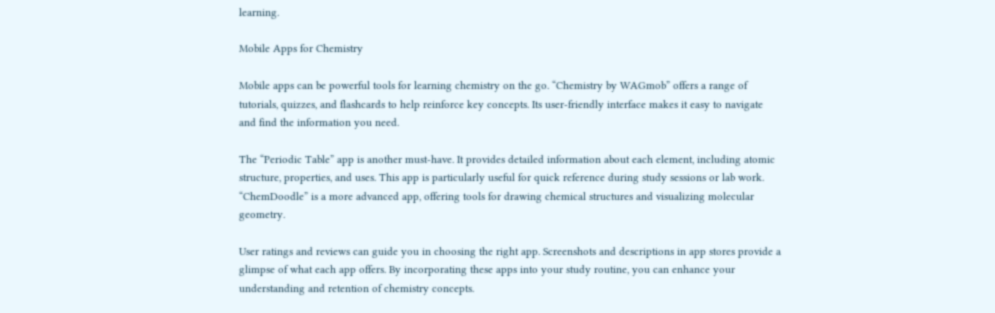learning.

Mobile Apps for Chemistry

Mobile apps can be powerful tools for learning chemistry on the go. “Chemistry by WAGmob” offers a range of tutorials, quizzes, and flashcards to help reinforce key concepts. Its user-friendly interface makes it easy to navigate and find the information you need.

The “Periodic Table” app is another must-have. It provides detailed information about each element, including atomic structure, properties, and uses. This app is particularly useful for quick reference during study sessions or lab work. “ChemDoodle” is a more advanced app, offering tools for drawing chemical structures and visualizing molecular geometry.

User ratings and reviews can guide you in choosing the right app. Screenshots and descriptions in app stores provide a glimpse of what each app offers. By incorporating these apps into your study routine, you can enhance your understanding and retention of chemistry concepts.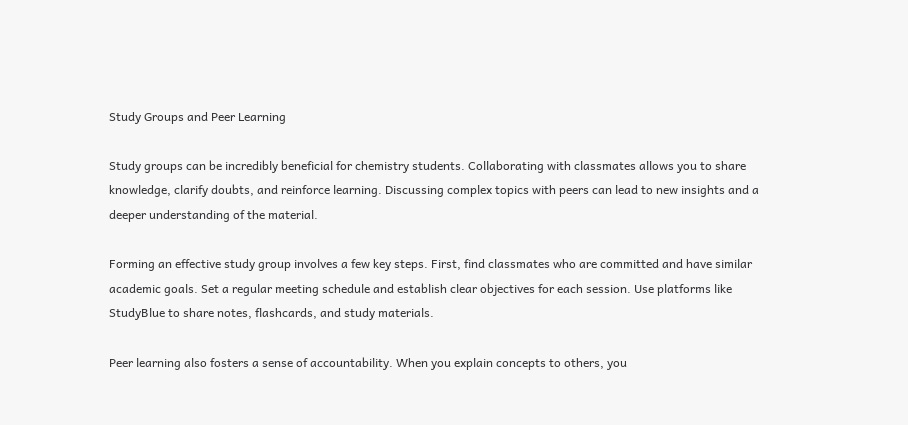Study Groups and Peer Learning

Study groups can be incredibly beneficial for chemistry students. Collaborating with classmates allows you to share knowledge, clarify doubts, and reinforce learning. Discussing complex topics with peers can lead to new insights and a deeper understanding of the material.

Forming an effective study group involves a few key steps. First, find classmates who are committed and have similar academic goals. Set a regular meeting schedule and establish clear objectives for each session. Use platforms like StudyBlue to share notes, flashcards, and study materials.

Peer learning also fosters a sense of accountability. When you explain concepts to others, you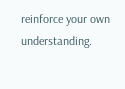reinforce your own understanding.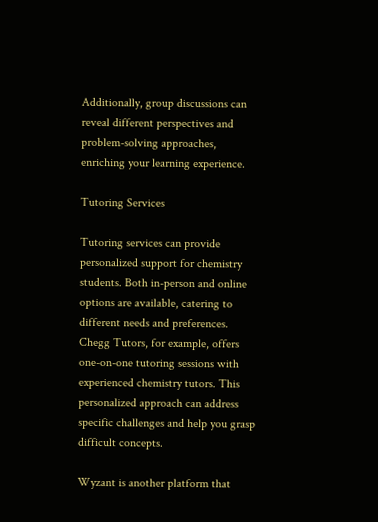Additionally, group discussions can reveal different perspectives and problem-solving approaches, enriching your learning experience.

Tutoring Services

Tutoring services can provide personalized support for chemistry students. Both in-person and online options are available, catering to different needs and preferences. Chegg Tutors, for example, offers one-on-one tutoring sessions with experienced chemistry tutors. This personalized approach can address specific challenges and help you grasp difficult concepts.

Wyzant is another platform that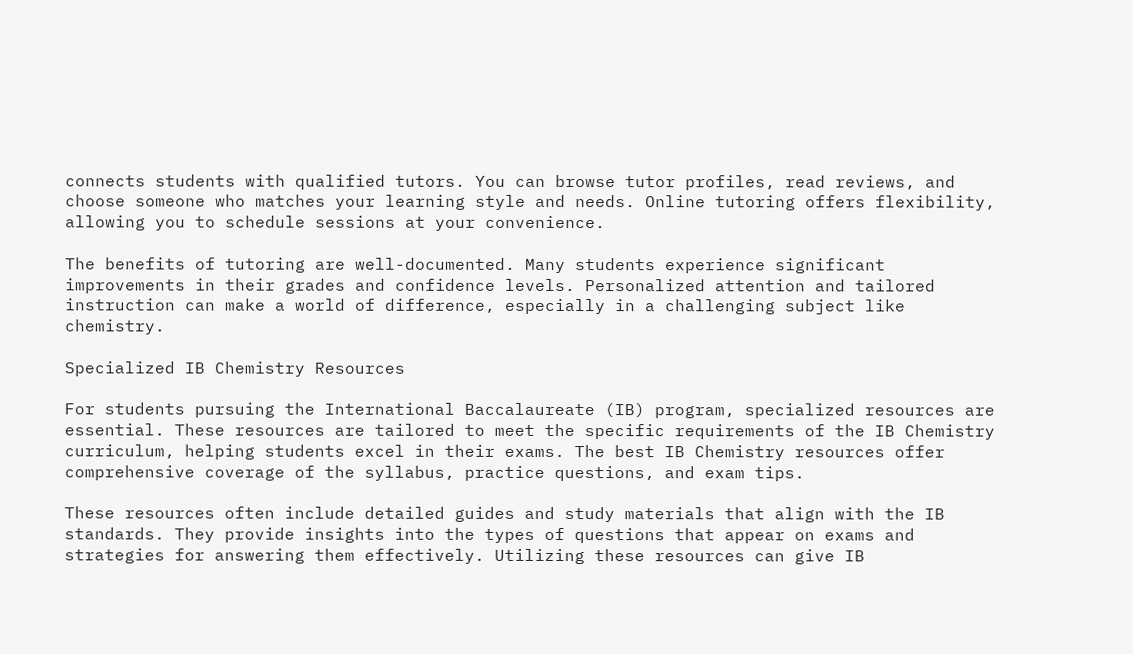connects students with qualified tutors. You can browse tutor profiles, read reviews, and choose someone who matches your learning style and needs. Online tutoring offers flexibility, allowing you to schedule sessions at your convenience.

The benefits of tutoring are well-documented. Many students experience significant improvements in their grades and confidence levels. Personalized attention and tailored instruction can make a world of difference, especially in a challenging subject like chemistry.

Specialized IB Chemistry Resources

For students pursuing the International Baccalaureate (IB) program, specialized resources are essential. These resources are tailored to meet the specific requirements of the IB Chemistry curriculum, helping students excel in their exams. The best IB Chemistry resources offer comprehensive coverage of the syllabus, practice questions, and exam tips.

These resources often include detailed guides and study materials that align with the IB standards. They provide insights into the types of questions that appear on exams and strategies for answering them effectively. Utilizing these resources can give IB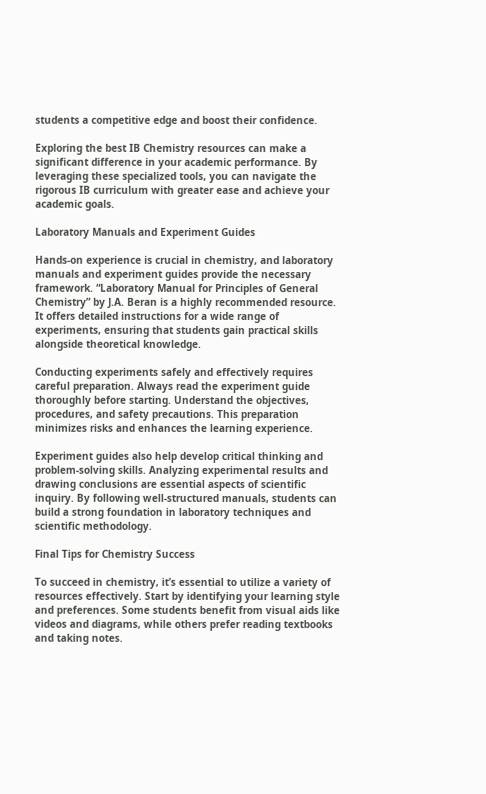students a competitive edge and boost their confidence.

Exploring the best IB Chemistry resources can make a significant difference in your academic performance. By leveraging these specialized tools, you can navigate the rigorous IB curriculum with greater ease and achieve your academic goals.

Laboratory Manuals and Experiment Guides

Hands-on experience is crucial in chemistry, and laboratory manuals and experiment guides provide the necessary framework. “Laboratory Manual for Principles of General Chemistry” by J.A. Beran is a highly recommended resource. It offers detailed instructions for a wide range of experiments, ensuring that students gain practical skills alongside theoretical knowledge.

Conducting experiments safely and effectively requires careful preparation. Always read the experiment guide thoroughly before starting. Understand the objectives, procedures, and safety precautions. This preparation minimizes risks and enhances the learning experience.

Experiment guides also help develop critical thinking and problem-solving skills. Analyzing experimental results and drawing conclusions are essential aspects of scientific inquiry. By following well-structured manuals, students can build a strong foundation in laboratory techniques and scientific methodology.

Final Tips for Chemistry Success

To succeed in chemistry, it’s essential to utilize a variety of resources effectively. Start by identifying your learning style and preferences. Some students benefit from visual aids like videos and diagrams, while others prefer reading textbooks and taking notes.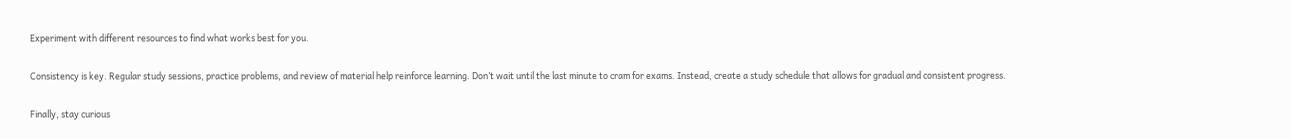Experiment with different resources to find what works best for you.

Consistency is key. Regular study sessions, practice problems, and review of material help reinforce learning. Don’t wait until the last minute to cram for exams. Instead, create a study schedule that allows for gradual and consistent progress.

Finally, stay curious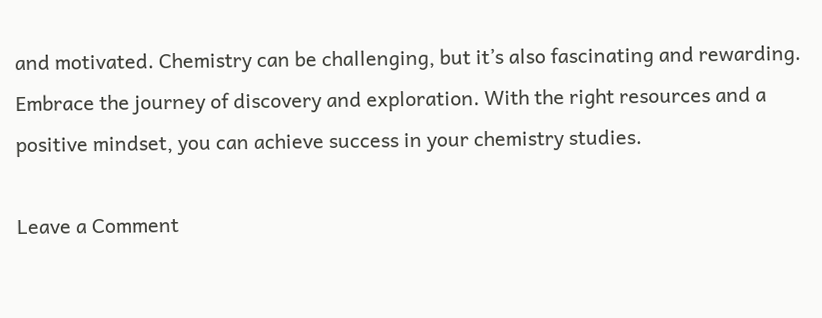and motivated. Chemistry can be challenging, but it’s also fascinating and rewarding. Embrace the journey of discovery and exploration. With the right resources and a positive mindset, you can achieve success in your chemistry studies.

Leave a Comment